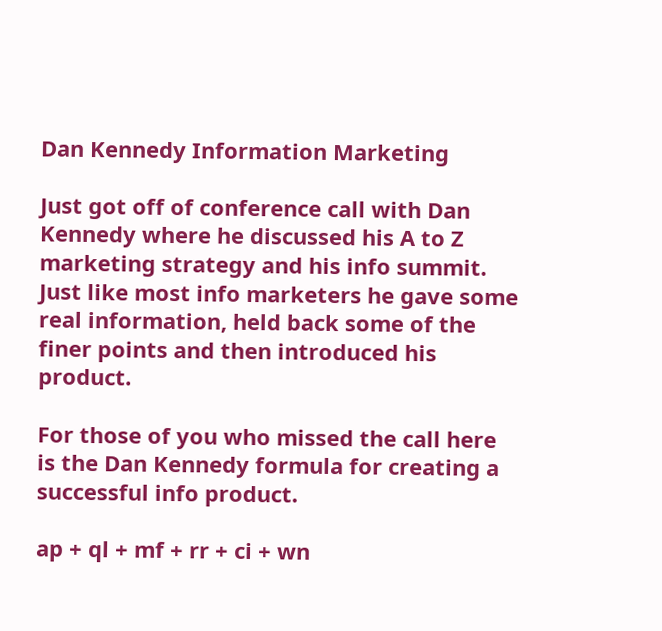Dan Kennedy Information Marketing

Just got off of conference call with Dan Kennedy where he discussed his A to Z marketing strategy and his info summit.  Just like most info marketers he gave some real information, held back some of the finer points and then introduced his product.

For those of you who missed the call here is the Dan Kennedy formula for creating a successful info product.

ap + ql + mf + rr + ci + wn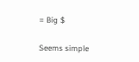= Big $

Seems simple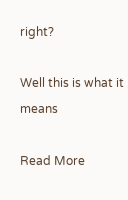right?

Well this is what it means

Read More